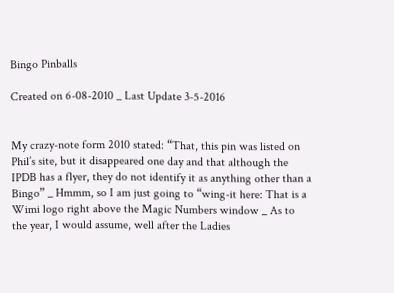Bingo Pinballs

Created on 6-08-2010 _ Last Update 3-5-2016


My crazy-note form 2010 stated: “That, this pin was listed on Phil’s site, but it disappeared one day and that although the IPDB has a flyer, they do not identify it as anything other than a Bingo” _ Hmmm, so I am just going to “wing-it here: That is a Wimi logo right above the Magic Numbers window _ As to the year, I would assume, well after the Ladies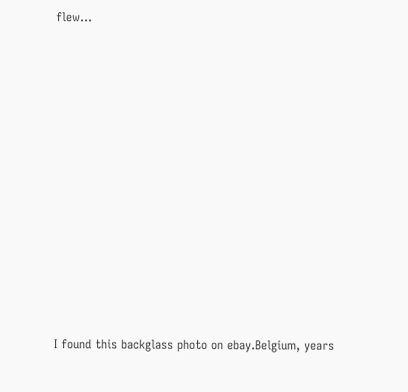flew…



















I found this backglass photo on ebay.Belgium, years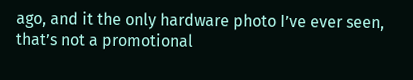ago, and it the only hardware photo I’ve ever seen, that’s not a promotional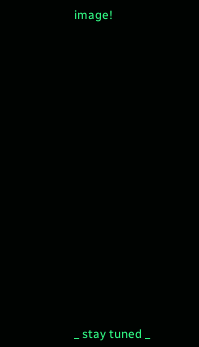image!




















_ stay tuned _